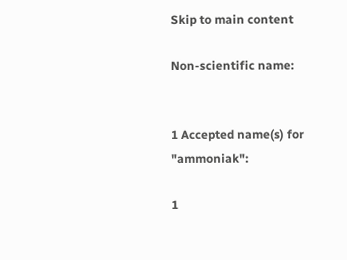Skip to main content

Non-scientific name:


1 Accepted name(s) for "ammoniak":

1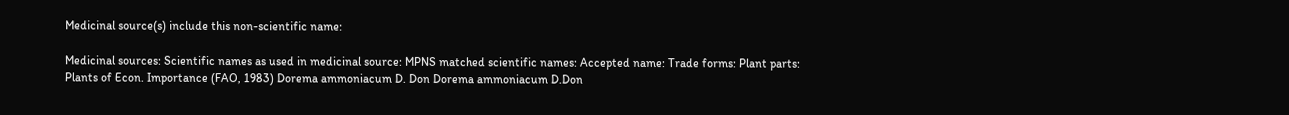Medicinal source(s) include this non-scientific name:

Medicinal sources: Scientific names as used in medicinal source: MPNS matched scientific names: Accepted name: Trade forms: Plant parts:
Plants of Econ. Importance (FAO, 1983) Dorema ammoniacum D. Don Dorema ammoniacum D.Don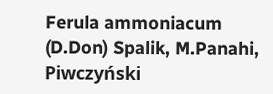Ferula ammoniacum (D.Don) Spalik, M.Panahi, Piwczyński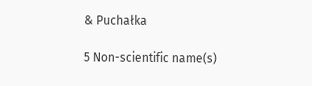& Puchałka

5 Non-scientific name(s)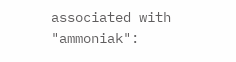associated with "ammoniak":